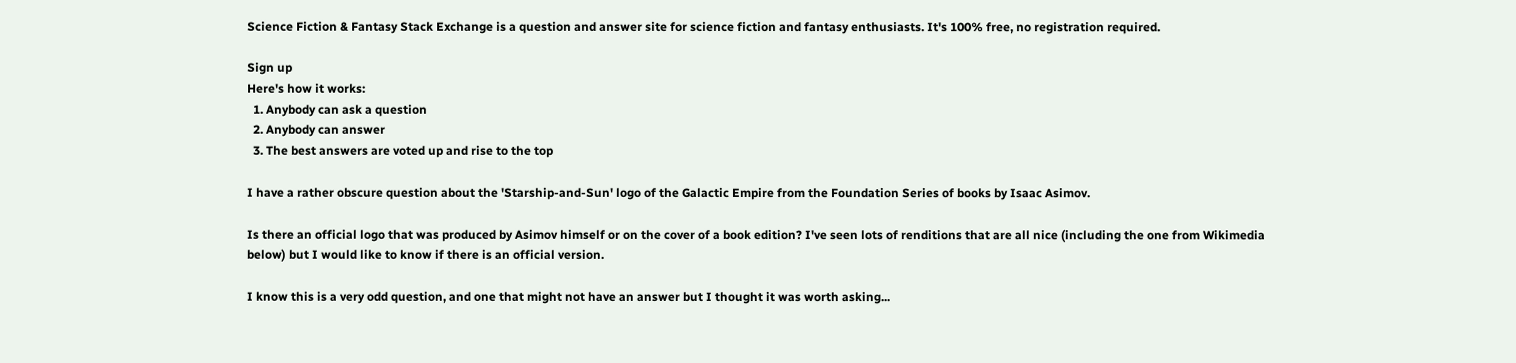Science Fiction & Fantasy Stack Exchange is a question and answer site for science fiction and fantasy enthusiasts. It's 100% free, no registration required.

Sign up
Here's how it works:
  1. Anybody can ask a question
  2. Anybody can answer
  3. The best answers are voted up and rise to the top

I have a rather obscure question about the 'Starship-and-Sun' logo of the Galactic Empire from the Foundation Series of books by Isaac Asimov.

Is there an official logo that was produced by Asimov himself or on the cover of a book edition? I've seen lots of renditions that are all nice (including the one from Wikimedia below) but I would like to know if there is an official version.

I know this is a very odd question, and one that might not have an answer but I thought it was worth asking...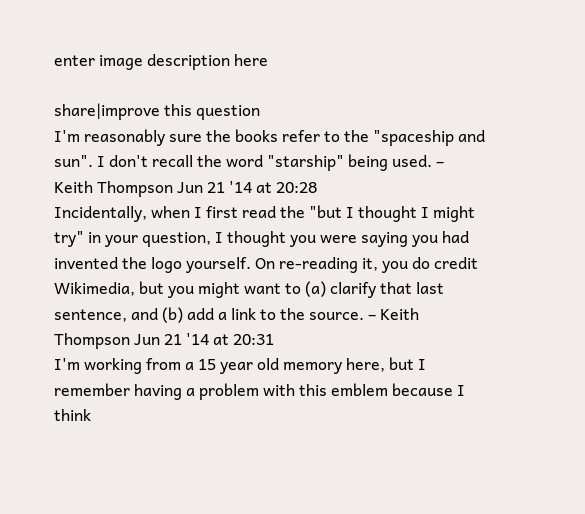enter image description here

share|improve this question
I'm reasonably sure the books refer to the "spaceship and sun". I don't recall the word "starship" being used. – Keith Thompson Jun 21 '14 at 20:28
Incidentally, when I first read the "but I thought I might try" in your question, I thought you were saying you had invented the logo yourself. On re-reading it, you do credit Wikimedia, but you might want to (a) clarify that last sentence, and (b) add a link to the source. – Keith Thompson Jun 21 '14 at 20:31
I'm working from a 15 year old memory here, but I remember having a problem with this emblem because I think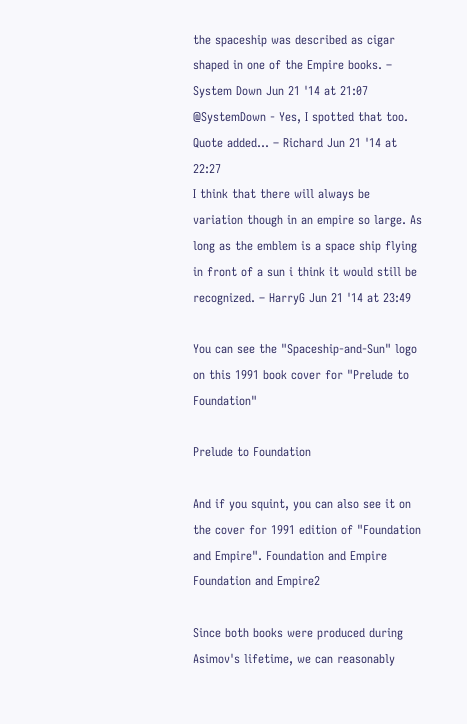the spaceship was described as cigar shaped in one of the Empire books. – System Down Jun 21 '14 at 21:07
@SystemDown - Yes, I spotted that too. Quote added... – Richard Jun 21 '14 at 22:27
I think that there will always be variation though in an empire so large. As long as the emblem is a space ship flying in front of a sun i think it would still be recognized. – HarryG Jun 21 '14 at 23:49

You can see the "Spaceship-and-Sun" logo on this 1991 book cover for "Prelude to Foundation"

Prelude to Foundation

And if you squint, you can also see it on the cover for 1991 edition of "Foundation and Empire". Foundation and Empire Foundation and Empire2

Since both books were produced during Asimov's lifetime, we can reasonably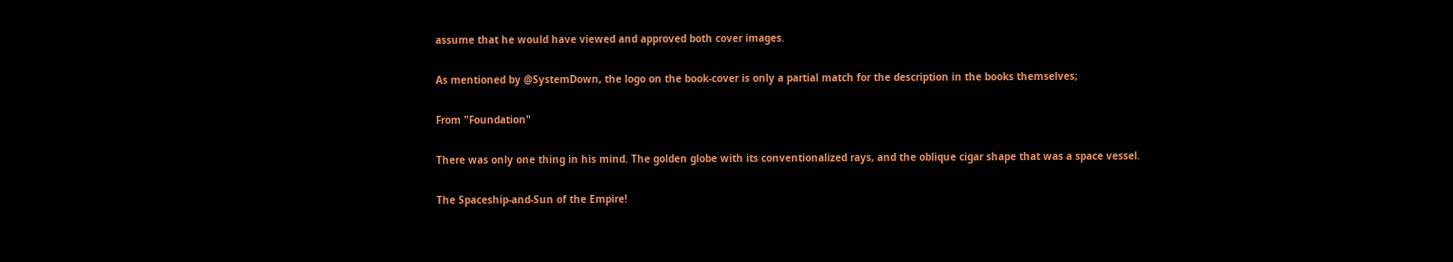assume that he would have viewed and approved both cover images.

As mentioned by @SystemDown, the logo on the book-cover is only a partial match for the description in the books themselves;

From "Foundation"

There was only one thing in his mind. The golden globe with its conventionalized rays, and the oblique cigar shape that was a space vessel.

The Spaceship-and-Sun of the Empire!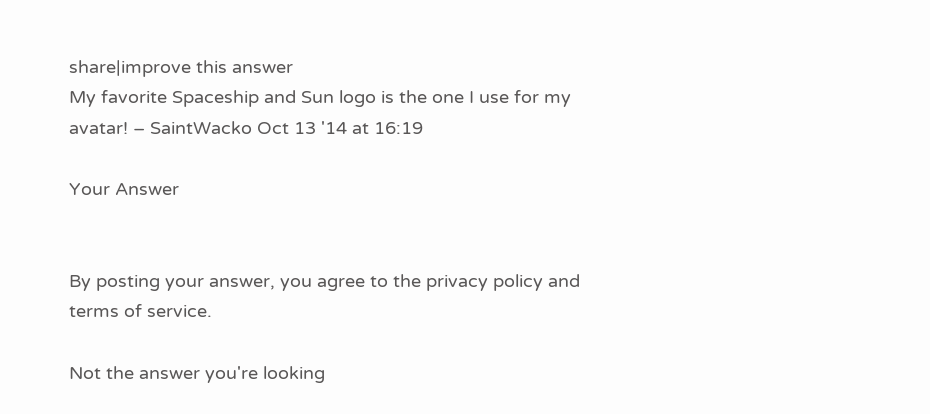share|improve this answer
My favorite Spaceship and Sun logo is the one I use for my avatar! – SaintWacko Oct 13 '14 at 16:19

Your Answer


By posting your answer, you agree to the privacy policy and terms of service.

Not the answer you're looking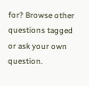for? Browse other questions tagged or ask your own question.